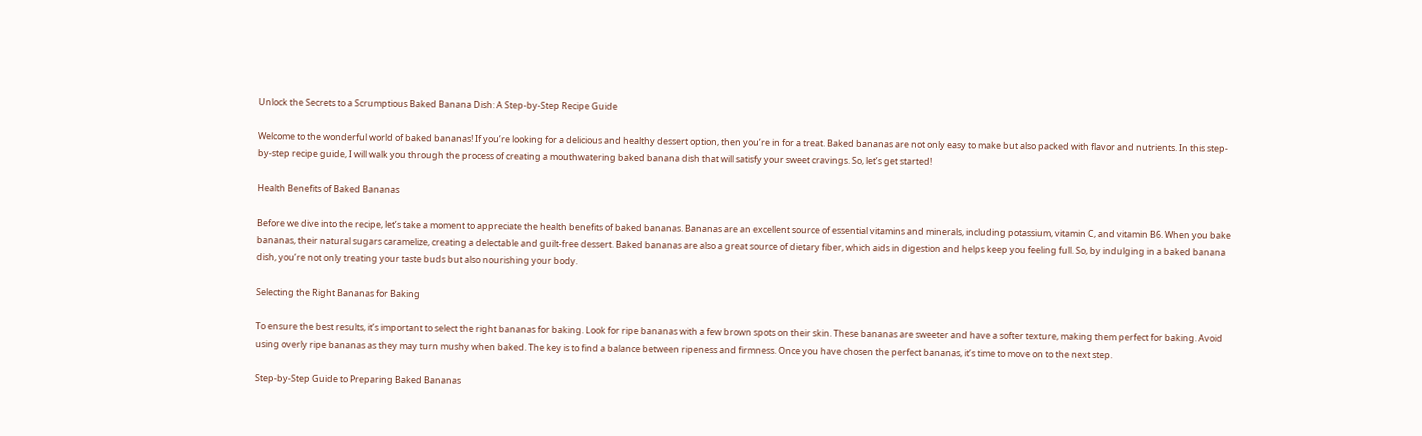Unlock the Secrets to a Scrumptious Baked Banana Dish: A Step-by-Step Recipe Guide

Welcome to the wonderful world of baked bananas! If you’re looking for a delicious and healthy dessert option, then you’re in for a treat. Baked bananas are not only easy to make but also packed with flavor and nutrients. In this step-by-step recipe guide, I will walk you through the process of creating a mouthwatering baked banana dish that will satisfy your sweet cravings. So, let’s get started!

Health Benefits of Baked Bananas

Before we dive into the recipe, let’s take a moment to appreciate the health benefits of baked bananas. Bananas are an excellent source of essential vitamins and minerals, including potassium, vitamin C, and vitamin B6. When you bake bananas, their natural sugars caramelize, creating a delectable and guilt-free dessert. Baked bananas are also a great source of dietary fiber, which aids in digestion and helps keep you feeling full. So, by indulging in a baked banana dish, you’re not only treating your taste buds but also nourishing your body.

Selecting the Right Bananas for Baking

To ensure the best results, it’s important to select the right bananas for baking. Look for ripe bananas with a few brown spots on their skin. These bananas are sweeter and have a softer texture, making them perfect for baking. Avoid using overly ripe bananas as they may turn mushy when baked. The key is to find a balance between ripeness and firmness. Once you have chosen the perfect bananas, it’s time to move on to the next step.

Step-by-Step Guide to Preparing Baked Bananas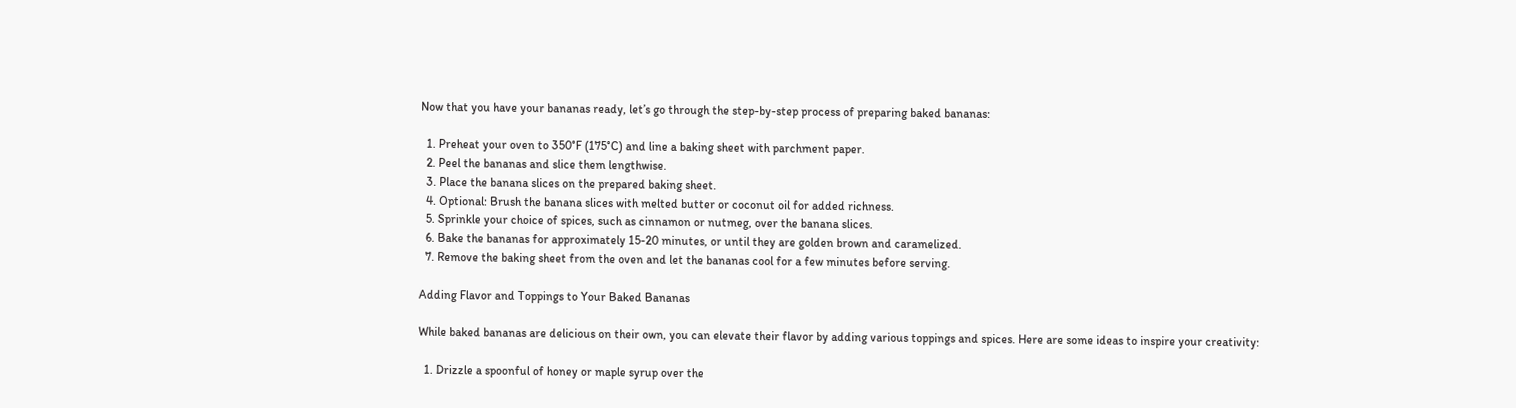Now that you have your bananas ready, let’s go through the step-by-step process of preparing baked bananas:

  1. Preheat your oven to 350°F (175°C) and line a baking sheet with parchment paper.
  2. Peel the bananas and slice them lengthwise.
  3. Place the banana slices on the prepared baking sheet.
  4. Optional: Brush the banana slices with melted butter or coconut oil for added richness.
  5. Sprinkle your choice of spices, such as cinnamon or nutmeg, over the banana slices.
  6. Bake the bananas for approximately 15-20 minutes, or until they are golden brown and caramelized.
  7. Remove the baking sheet from the oven and let the bananas cool for a few minutes before serving.

Adding Flavor and Toppings to Your Baked Bananas

While baked bananas are delicious on their own, you can elevate their flavor by adding various toppings and spices. Here are some ideas to inspire your creativity:

  1. Drizzle a spoonful of honey or maple syrup over the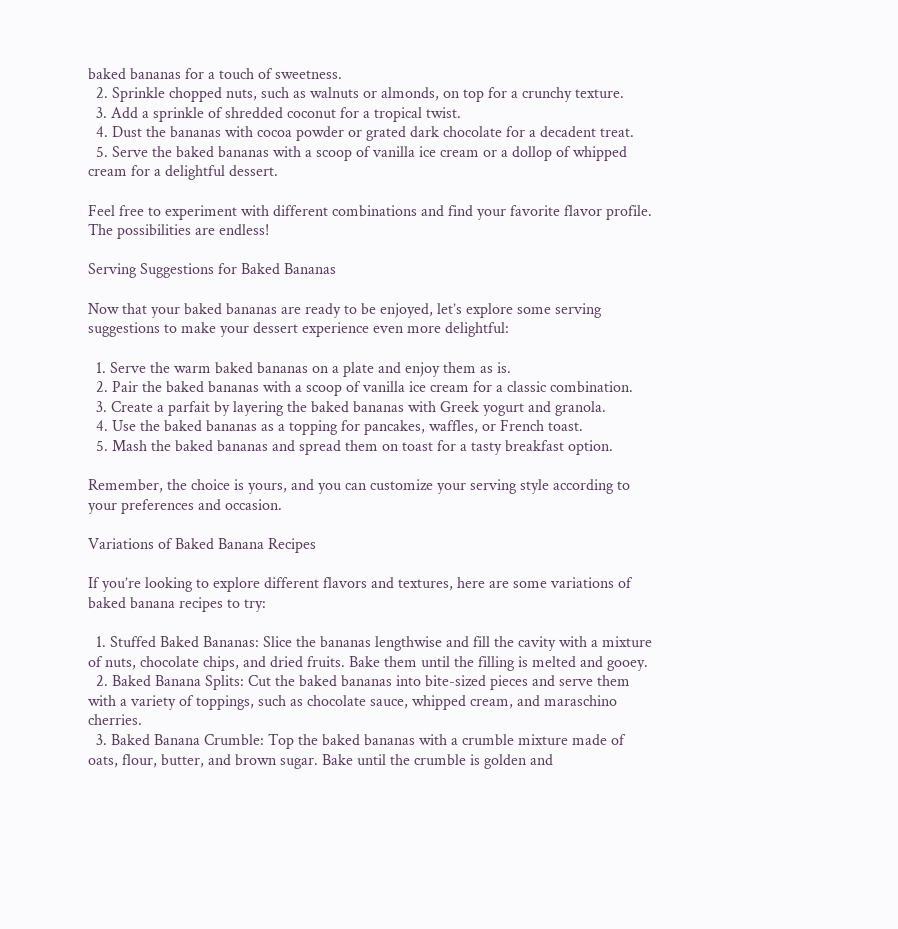baked bananas for a touch of sweetness.
  2. Sprinkle chopped nuts, such as walnuts or almonds, on top for a crunchy texture.
  3. Add a sprinkle of shredded coconut for a tropical twist.
  4. Dust the bananas with cocoa powder or grated dark chocolate for a decadent treat.
  5. Serve the baked bananas with a scoop of vanilla ice cream or a dollop of whipped cream for a delightful dessert.

Feel free to experiment with different combinations and find your favorite flavor profile. The possibilities are endless!

Serving Suggestions for Baked Bananas

Now that your baked bananas are ready to be enjoyed, let’s explore some serving suggestions to make your dessert experience even more delightful:

  1. Serve the warm baked bananas on a plate and enjoy them as is.
  2. Pair the baked bananas with a scoop of vanilla ice cream for a classic combination.
  3. Create a parfait by layering the baked bananas with Greek yogurt and granola.
  4. Use the baked bananas as a topping for pancakes, waffles, or French toast.
  5. Mash the baked bananas and spread them on toast for a tasty breakfast option.

Remember, the choice is yours, and you can customize your serving style according to your preferences and occasion.

Variations of Baked Banana Recipes

If you’re looking to explore different flavors and textures, here are some variations of baked banana recipes to try:

  1. Stuffed Baked Bananas: Slice the bananas lengthwise and fill the cavity with a mixture of nuts, chocolate chips, and dried fruits. Bake them until the filling is melted and gooey.
  2. Baked Banana Splits: Cut the baked bananas into bite-sized pieces and serve them with a variety of toppings, such as chocolate sauce, whipped cream, and maraschino cherries.
  3. Baked Banana Crumble: Top the baked bananas with a crumble mixture made of oats, flour, butter, and brown sugar. Bake until the crumble is golden and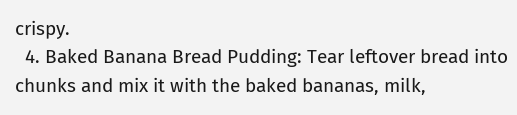crispy.
  4. Baked Banana Bread Pudding: Tear leftover bread into chunks and mix it with the baked bananas, milk,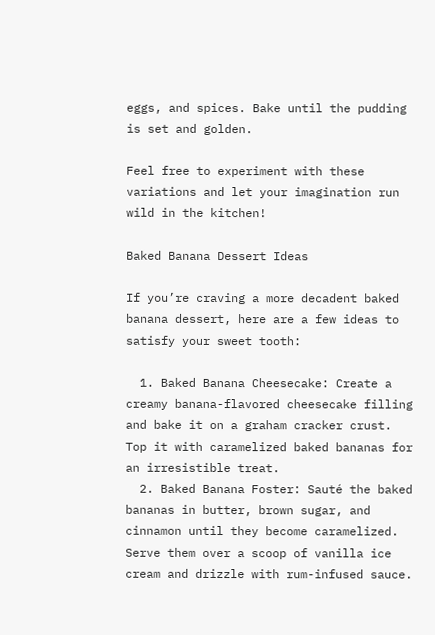eggs, and spices. Bake until the pudding is set and golden.

Feel free to experiment with these variations and let your imagination run wild in the kitchen!

Baked Banana Dessert Ideas

If you’re craving a more decadent baked banana dessert, here are a few ideas to satisfy your sweet tooth:

  1. Baked Banana Cheesecake: Create a creamy banana-flavored cheesecake filling and bake it on a graham cracker crust. Top it with caramelized baked bananas for an irresistible treat.
  2. Baked Banana Foster: Sauté the baked bananas in butter, brown sugar, and cinnamon until they become caramelized. Serve them over a scoop of vanilla ice cream and drizzle with rum-infused sauce.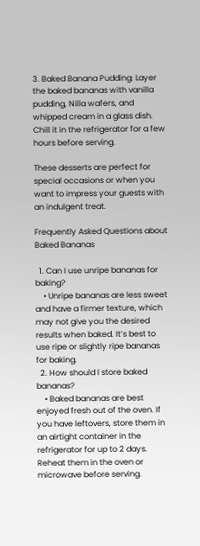3. Baked Banana Pudding: Layer the baked bananas with vanilla pudding, Nilla wafers, and whipped cream in a glass dish. Chill it in the refrigerator for a few hours before serving.

These desserts are perfect for special occasions or when you want to impress your guests with an indulgent treat.

Frequently Asked Questions about Baked Bananas

  1. Can I use unripe bananas for baking?
    • Unripe bananas are less sweet and have a firmer texture, which may not give you the desired results when baked. It’s best to use ripe or slightly ripe bananas for baking.
  2. How should I store baked bananas?
    • Baked bananas are best enjoyed fresh out of the oven. If you have leftovers, store them in an airtight container in the refrigerator for up to 2 days. Reheat them in the oven or microwave before serving.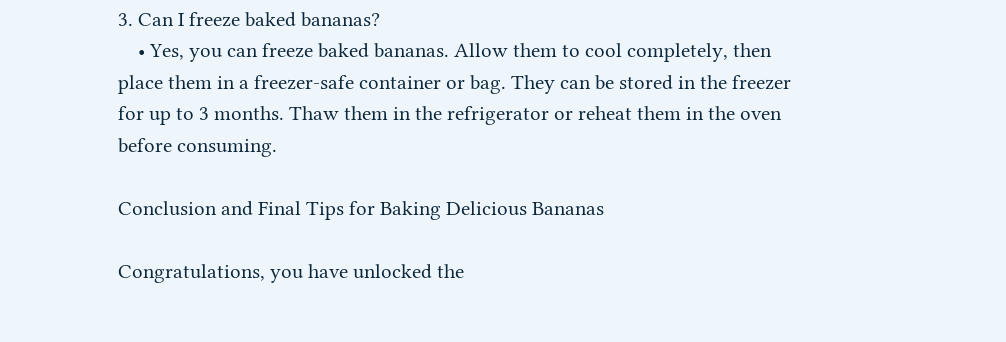3. Can I freeze baked bananas?
    • Yes, you can freeze baked bananas. Allow them to cool completely, then place them in a freezer-safe container or bag. They can be stored in the freezer for up to 3 months. Thaw them in the refrigerator or reheat them in the oven before consuming.

Conclusion and Final Tips for Baking Delicious Bananas

Congratulations, you have unlocked the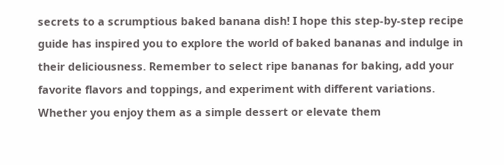secrets to a scrumptious baked banana dish! I hope this step-by-step recipe guide has inspired you to explore the world of baked bananas and indulge in their deliciousness. Remember to select ripe bananas for baking, add your favorite flavors and toppings, and experiment with different variations. Whether you enjoy them as a simple dessert or elevate them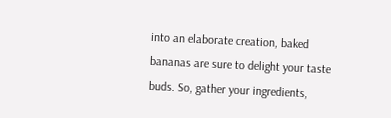into an elaborate creation, baked bananas are sure to delight your taste buds. So, gather your ingredients,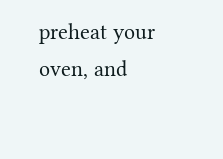preheat your oven, and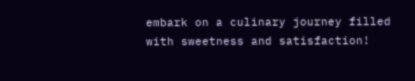embark on a culinary journey filled with sweetness and satisfaction!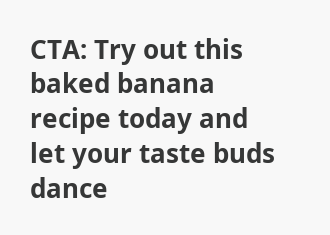CTA: Try out this baked banana recipe today and let your taste buds dance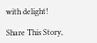with delight!

Share This Story,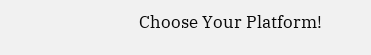Choose Your Platform!